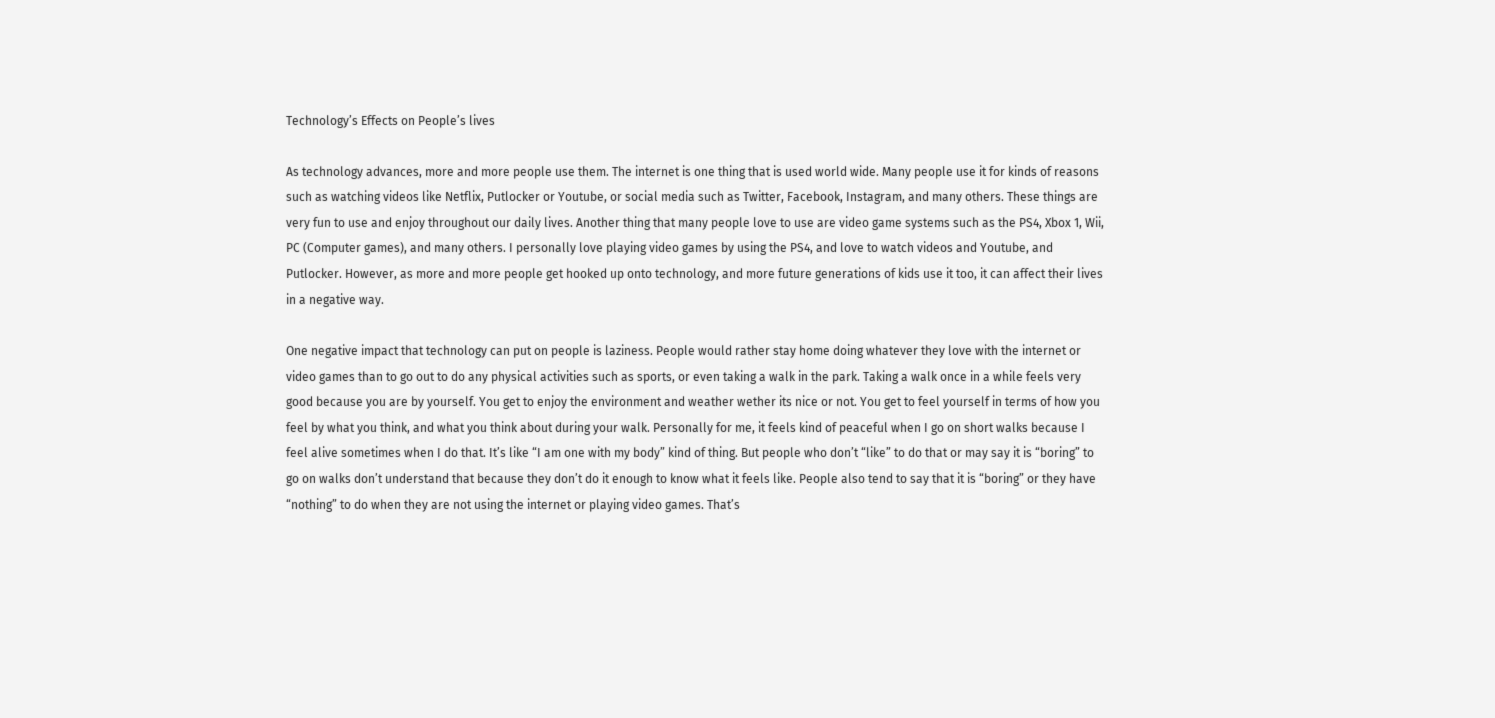Technology’s Effects on People’s lives

As technology advances, more and more people use them. The internet is one thing that is used world wide. Many people use it for kinds of reasons such as watching videos like Netflix, Putlocker or Youtube, or social media such as Twitter, Facebook, Instagram, and many others. These things are very fun to use and enjoy throughout our daily lives. Another thing that many people love to use are video game systems such as the PS4, Xbox 1, Wii, PC (Computer games), and many others. I personally love playing video games by using the PS4, and love to watch videos and Youtube, and Putlocker. However, as more and more people get hooked up onto technology, and more future generations of kids use it too, it can affect their lives in a negative way.

One negative impact that technology can put on people is laziness. People would rather stay home doing whatever they love with the internet or video games than to go out to do any physical activities such as sports, or even taking a walk in the park. Taking a walk once in a while feels very good because you are by yourself. You get to enjoy the environment and weather wether its nice or not. You get to feel yourself in terms of how you feel by what you think, and what you think about during your walk. Personally for me, it feels kind of peaceful when I go on short walks because I feel alive sometimes when I do that. It’s like “I am one with my body” kind of thing. But people who don’t “like” to do that or may say it is “boring” to go on walks don’t understand that because they don’t do it enough to know what it feels like. People also tend to say that it is “boring” or they have “nothing” to do when they are not using the internet or playing video games. That’s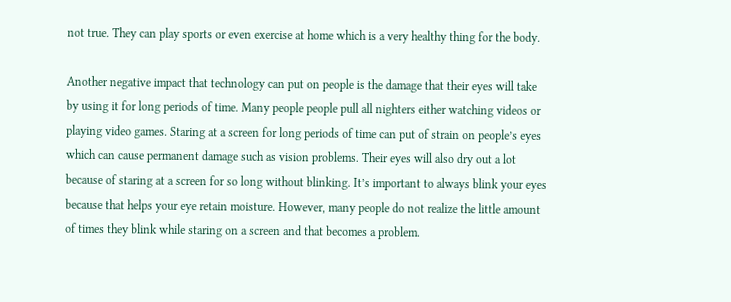not true. They can play sports or even exercise at home which is a very healthy thing for the body.

Another negative impact that technology can put on people is the damage that their eyes will take by using it for long periods of time. Many people people pull all nighters either watching videos or playing video games. Staring at a screen for long periods of time can put of strain on people’s eyes which can cause permanent damage such as vision problems. Their eyes will also dry out a lot because of staring at a screen for so long without blinking. It’s important to always blink your eyes because that helps your eye retain moisture. However, many people do not realize the little amount of times they blink while staring on a screen and that becomes a problem.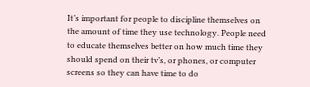It’s important for people to discipline themselves on the amount of time they use technology. People need to educate themselves better on how much time they should spend on their tv’s, or phones, or computer screens so they can have time to do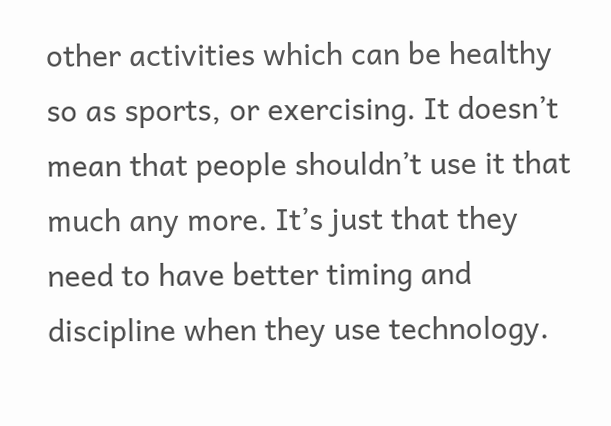other activities which can be healthy so as sports, or exercising. It doesn’t mean that people shouldn’t use it that much any more. It’s just that they need to have better timing and discipline when they use technology.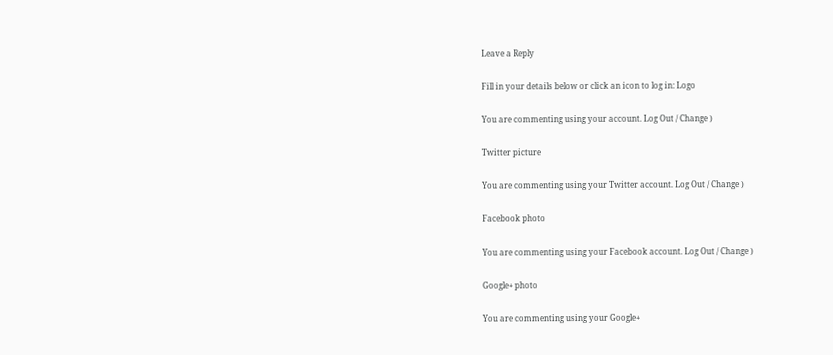Leave a Reply

Fill in your details below or click an icon to log in: Logo

You are commenting using your account. Log Out / Change )

Twitter picture

You are commenting using your Twitter account. Log Out / Change )

Facebook photo

You are commenting using your Facebook account. Log Out / Change )

Google+ photo

You are commenting using your Google+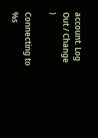account. Log Out / Change )

Connecting to %s